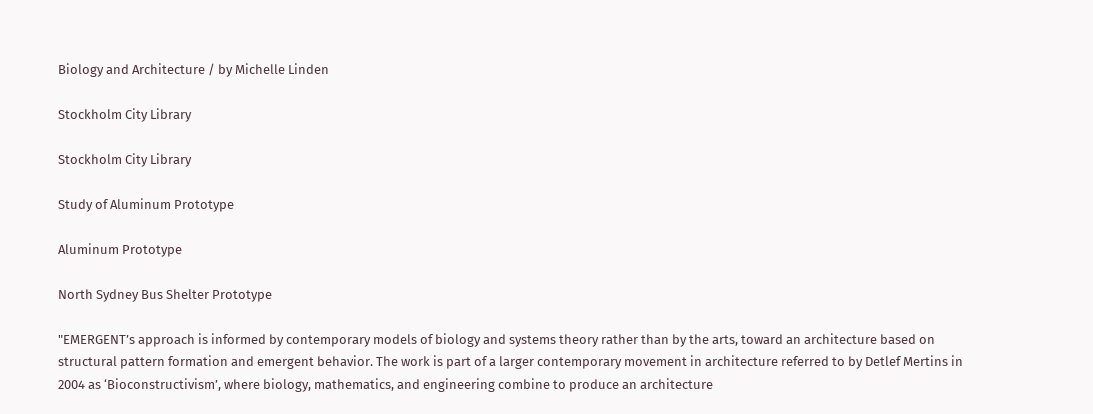Biology and Architecture / by Michelle Linden

Stockholm City Library

Stockholm City Library

Study of Aluminum Prototype

Aluminum Prototype

North Sydney Bus Shelter Prototype

"EMERGENT’s approach is informed by contemporary models of biology and systems theory rather than by the arts, toward an architecture based on structural pattern formation and emergent behavior. The work is part of a larger contemporary movement in architecture referred to by Detlef Mertins in 2004 as ‘Bioconstructivism’, where biology, mathematics, and engineering combine to produce an architecture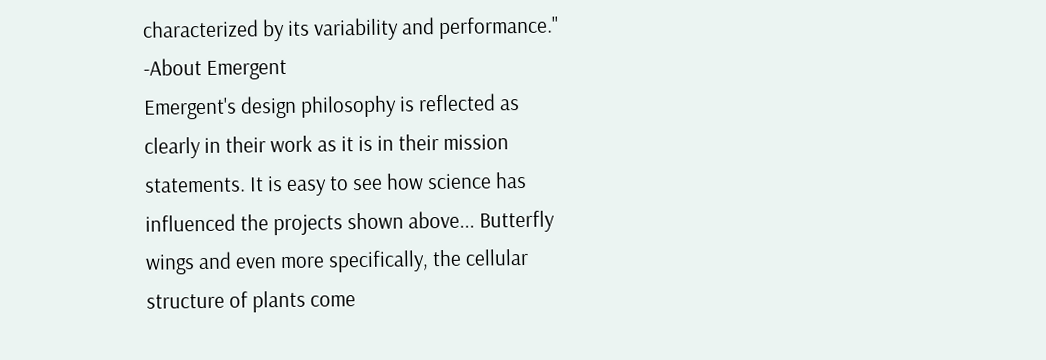characterized by its variability and performance." -About Emergent
Emergent's design philosophy is reflected as clearly in their work as it is in their mission statements. It is easy to see how science has influenced the projects shown above... Butterfly wings and even more specifically, the cellular structure of plants come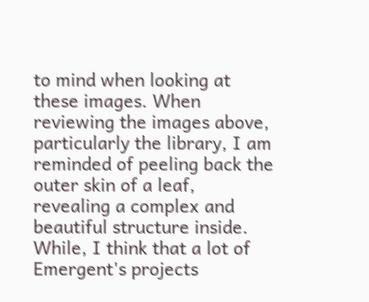to mind when looking at these images. When reviewing the images above, particularly the library, I am reminded of peeling back the outer skin of a leaf, revealing a complex and beautiful structure inside. While, I think that a lot of Emergent's projects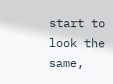start to look the same,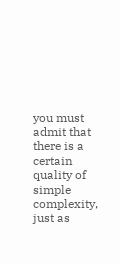you must admit that there is a certain quality of simple complexity, just as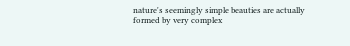nature's seemingly simple beauties are actually formed by very complex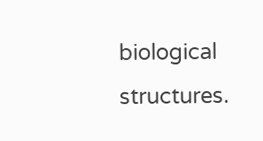biological structures.